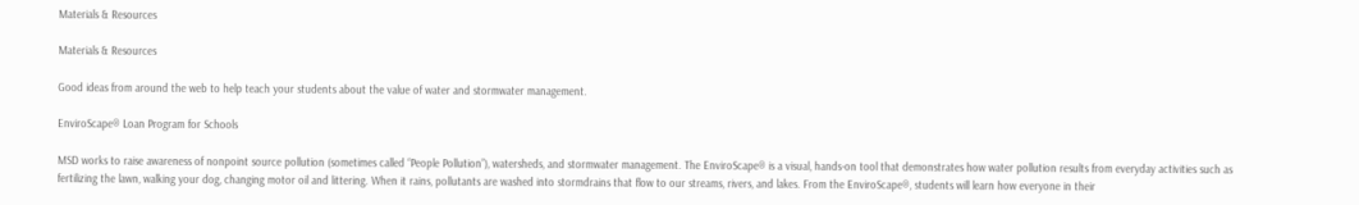Materials & Resources

Materials & Resources

Good ideas from around the web to help teach your students about the value of water and stormwater management.

EnviroScape® Loan Program for Schools

MSD works to raise awareness of nonpoint source pollution (sometimes called “People Pollution”), watersheds, and stormwater management. The EnviroScape® is a visual, hands-on tool that demonstrates how water pollution results from everyday activities such as fertilizing the lawn, walking your dog, changing motor oil and littering. When it rains, pollutants are washed into stormdrains that flow to our streams, rivers, and lakes. From the EnviroScape®, students will learn how everyone in their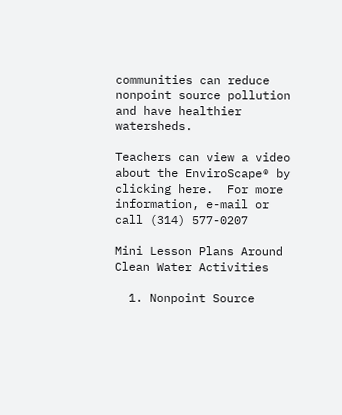communities can reduce nonpoint source pollution and have healthier watersheds.

Teachers can view a video about the EnviroScape® by clicking here.  For more information, e-mail or call (314) 577-0207

Mini Lesson Plans Around Clean Water Activities

  1. Nonpoint Source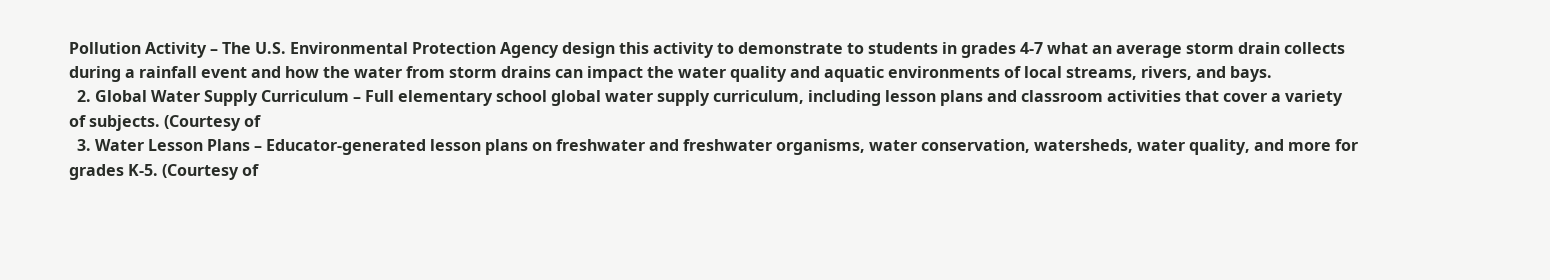Pollution Activity – The U.S. Environmental Protection Agency design this activity to demonstrate to students in grades 4-7 what an average storm drain collects during a rainfall event and how the water from storm drains can impact the water quality and aquatic environments of local streams, rivers, and bays.
  2. Global Water Supply Curriculum – Full elementary school global water supply curriculum, including lesson plans and classroom activities that cover a variety of subjects. (Courtesy of
  3. Water Lesson Plans – Educator-generated lesson plans on freshwater and freshwater organisms, water conservation, watersheds, water quality, and more for grades K-5. (Courtesy of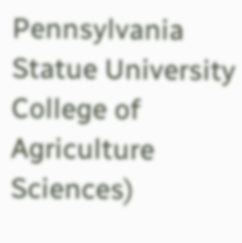Pennsylvania Statue University College of Agriculture Sciences)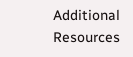Additional Resources